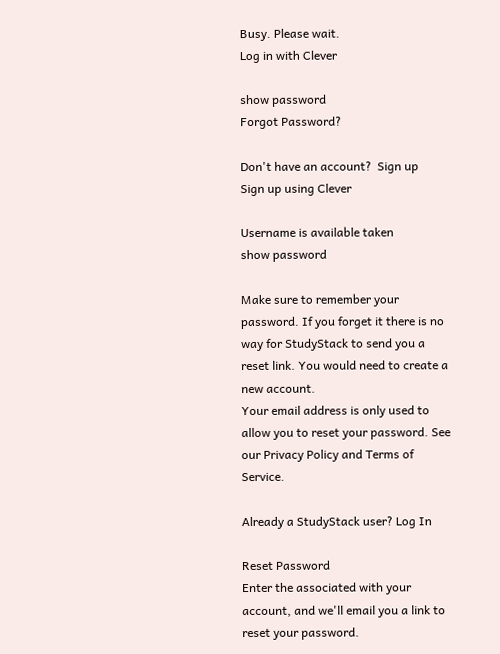Busy. Please wait.
Log in with Clever

show password
Forgot Password?

Don't have an account?  Sign up
Sign up using Clever

Username is available taken
show password

Make sure to remember your password. If you forget it there is no way for StudyStack to send you a reset link. You would need to create a new account.
Your email address is only used to allow you to reset your password. See our Privacy Policy and Terms of Service.

Already a StudyStack user? Log In

Reset Password
Enter the associated with your account, and we'll email you a link to reset your password.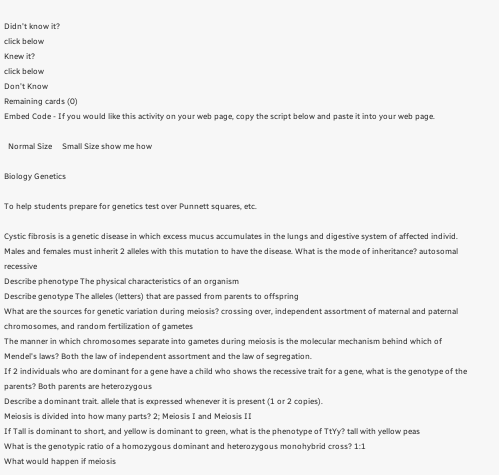Didn't know it?
click below
Knew it?
click below
Don't Know
Remaining cards (0)
Embed Code - If you would like this activity on your web page, copy the script below and paste it into your web page.

  Normal Size     Small Size show me how

Biology Genetics

To help students prepare for genetics test over Punnett squares, etc.

Cystic fibrosis is a genetic disease in which excess mucus accumulates in the lungs and digestive system of affected individ. Males and females must inherit 2 alleles with this mutation to have the disease. What is the mode of inheritance? autosomal recessive
Describe phenotype The physical characteristics of an organism
Describe genotype The alleles (letters) that are passed from parents to offspring
What are the sources for genetic variation during meiosis? crossing over, independent assortment of maternal and paternal chromosomes, and random fertilization of gametes
The manner in which chromosomes separate into gametes during meiosis is the molecular mechanism behind which of Mendel's laws? Both the law of independent assortment and the law of segregation.
If 2 individuals who are dominant for a gene have a child who shows the recessive trait for a gene, what is the genotype of the parents? Both parents are heterozygous
Describe a dominant trait. allele that is expressed whenever it is present (1 or 2 copies).
Meiosis is divided into how many parts? 2; Meiosis I and Meiosis II
If Tall is dominant to short, and yellow is dominant to green, what is the phenotype of TtYy? tall with yellow peas
What is the genotypic ratio of a homozygous dominant and heterozygous monohybrid cross? 1:1
What would happen if meiosis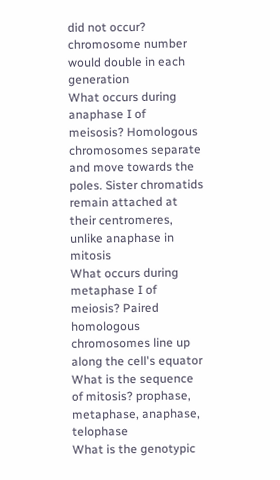did not occur? chromosome number would double in each generation
What occurs during anaphase I of meisosis? Homologous chromosomes separate and move towards the poles. Sister chromatids remain attached at their centromeres, unlike anaphase in mitosis
What occurs during metaphase I of meiosis? Paired homologous chromosomes line up along the cell's equator
What is the sequence of mitosis? prophase, metaphase, anaphase, telophase
What is the genotypic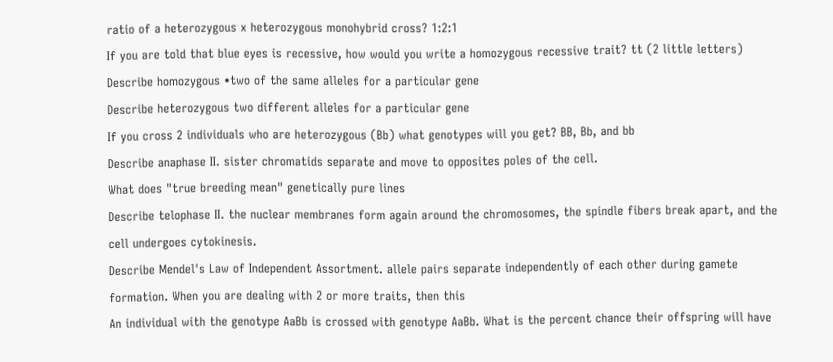ratio of a heterozygous x heterozygous monohybrid cross? 1:2:1
If you are told that blue eyes is recessive, how would you write a homozygous recessive trait? tt (2 little letters)
Describe homozygous •two of the same alleles for a particular gene
Describe heterozygous two different alleles for a particular gene
If you cross 2 individuals who are heterozygous (Bb) what genotypes will you get? BB, Bb, and bb
Describe anaphase II. sister chromatids separate and move to opposites poles of the cell.
What does "true breeding mean" genetically pure lines
Describe telophase II. the nuclear membranes form again around the chromosomes, the spindle fibers break apart, and the cell undergoes cytokinesis.
Describe Mendel's Law of Independent Assortment. allele pairs separate independently of each other during gamete formation. When you are dealing with 2 or more traits, then this
An individual with the genotype AaBb is crossed with genotype AaBb. What is the percent chance their offspring will have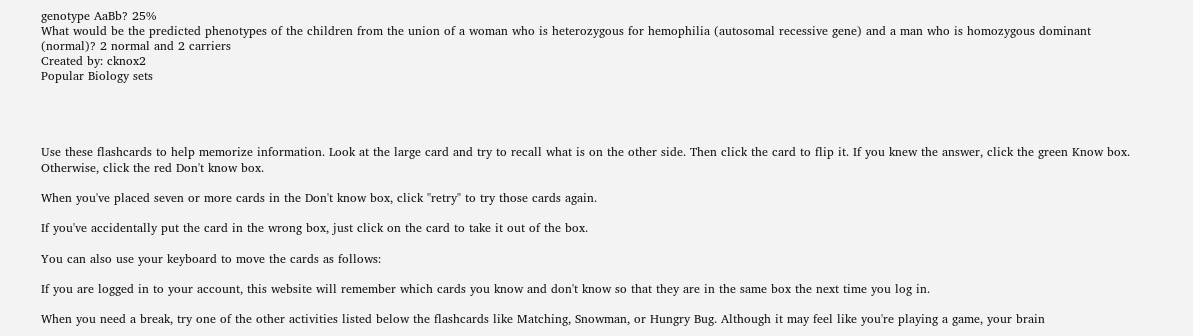genotype AaBb? 25%
What would be the predicted phenotypes of the children from the union of a woman who is heterozygous for hemophilia (autosomal recessive gene) and a man who is homozygous dominant (normal)? 2 normal and 2 carriers
Created by: cknox2
Popular Biology sets




Use these flashcards to help memorize information. Look at the large card and try to recall what is on the other side. Then click the card to flip it. If you knew the answer, click the green Know box. Otherwise, click the red Don't know box.

When you've placed seven or more cards in the Don't know box, click "retry" to try those cards again.

If you've accidentally put the card in the wrong box, just click on the card to take it out of the box.

You can also use your keyboard to move the cards as follows:

If you are logged in to your account, this website will remember which cards you know and don't know so that they are in the same box the next time you log in.

When you need a break, try one of the other activities listed below the flashcards like Matching, Snowman, or Hungry Bug. Although it may feel like you're playing a game, your brain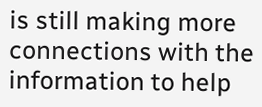is still making more connections with the information to help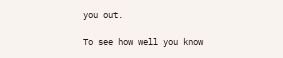you out.

To see how well you know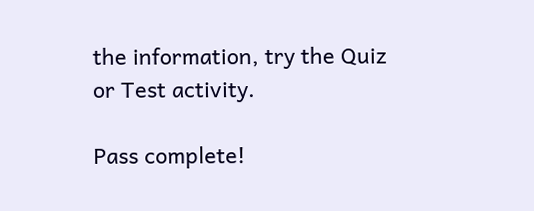the information, try the Quiz or Test activity.

Pass complete!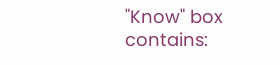"Know" box contains: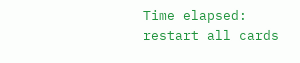Time elapsed:
restart all cards